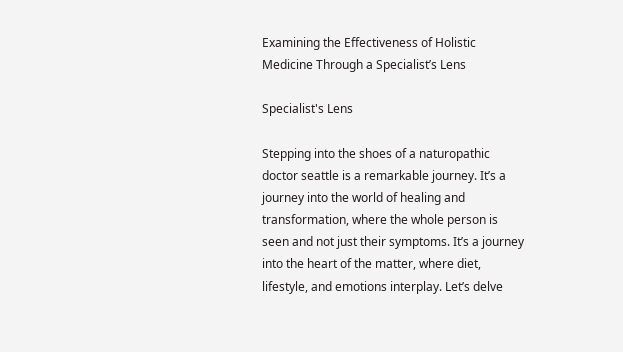Examining the Effectiveness of Holistic Medicine Through a Specialist’s Lens

Specialist's Lens

Stepping into the shoes of a naturopathic doctor seattle is a remarkable journey. It’s a journey into the world of healing and transformation, where the whole person is seen and not just their symptoms. It’s a journey into the heart of the matter, where diet, lifestyle, and emotions interplay. Let’s delve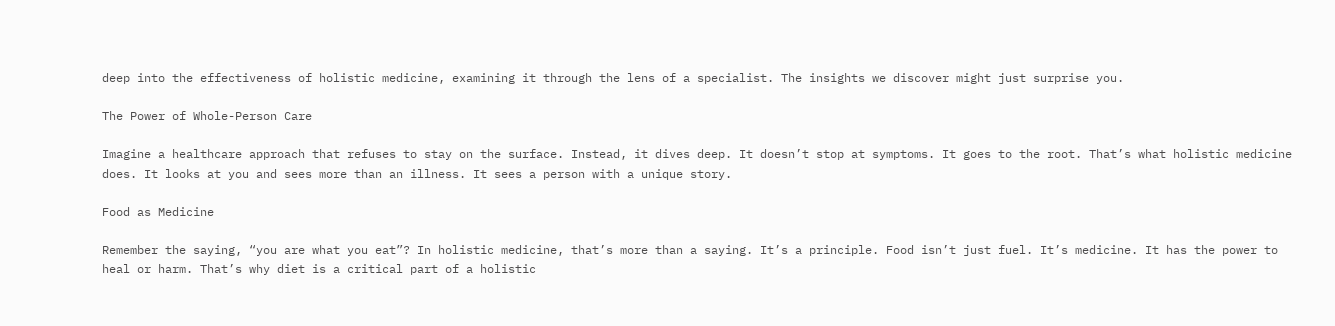deep into the effectiveness of holistic medicine, examining it through the lens of a specialist. The insights we discover might just surprise you.

The Power of Whole-Person Care

Imagine a healthcare approach that refuses to stay on the surface. Instead, it dives deep. It doesn’t stop at symptoms. It goes to the root. That’s what holistic medicine does. It looks at you and sees more than an illness. It sees a person with a unique story.

Food as Medicine

Remember the saying, “you are what you eat”? In holistic medicine, that’s more than a saying. It’s a principle. Food isn’t just fuel. It’s medicine. It has the power to heal or harm. That’s why diet is a critical part of a holistic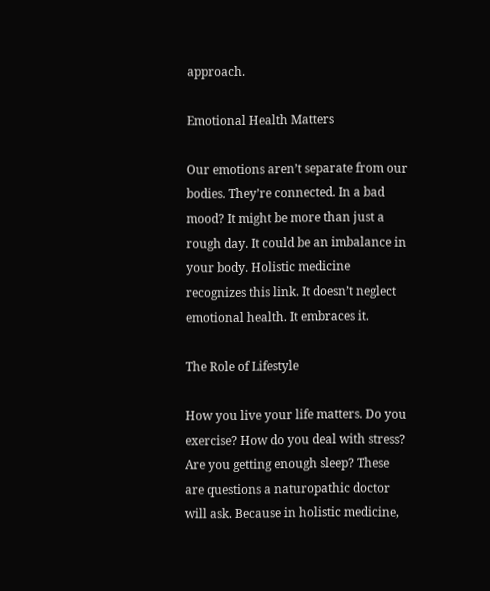approach.

Emotional Health Matters

Our emotions aren’t separate from our bodies. They’re connected. In a bad mood? It might be more than just a rough day. It could be an imbalance in your body. Holistic medicine recognizes this link. It doesn’t neglect emotional health. It embraces it.

The Role of Lifestyle

How you live your life matters. Do you exercise? How do you deal with stress? Are you getting enough sleep? These are questions a naturopathic doctor will ask. Because in holistic medicine,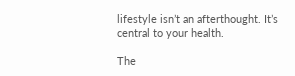lifestyle isn’t an afterthought. It’s central to your health.

The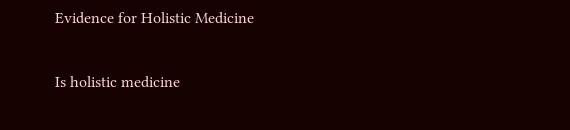Evidence for Holistic Medicine

Is holistic medicine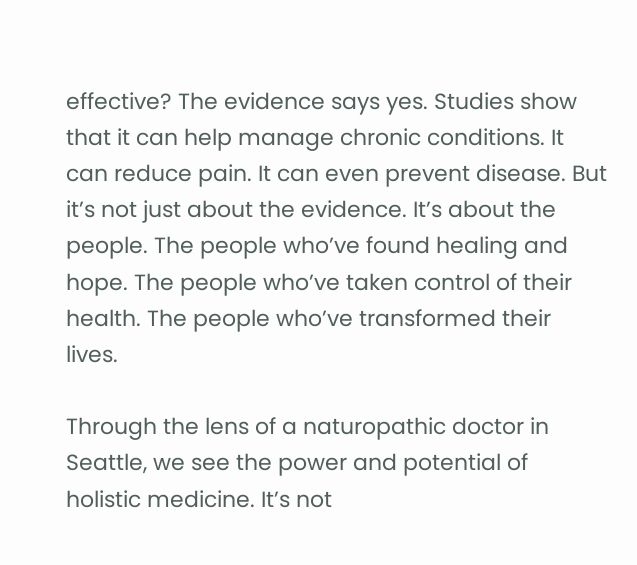effective? The evidence says yes. Studies show that it can help manage chronic conditions. It can reduce pain. It can even prevent disease. But it’s not just about the evidence. It’s about the people. The people who’ve found healing and hope. The people who’ve taken control of their health. The people who’ve transformed their lives.

Through the lens of a naturopathic doctor in Seattle, we see the power and potential of holistic medicine. It’s not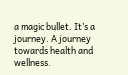a magic bullet. It’s a journey. A journey towards health and wellness.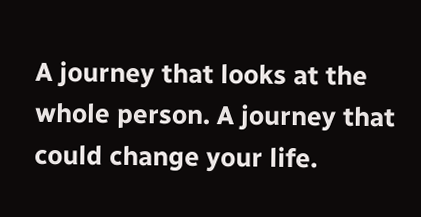A journey that looks at the whole person. A journey that could change your life.